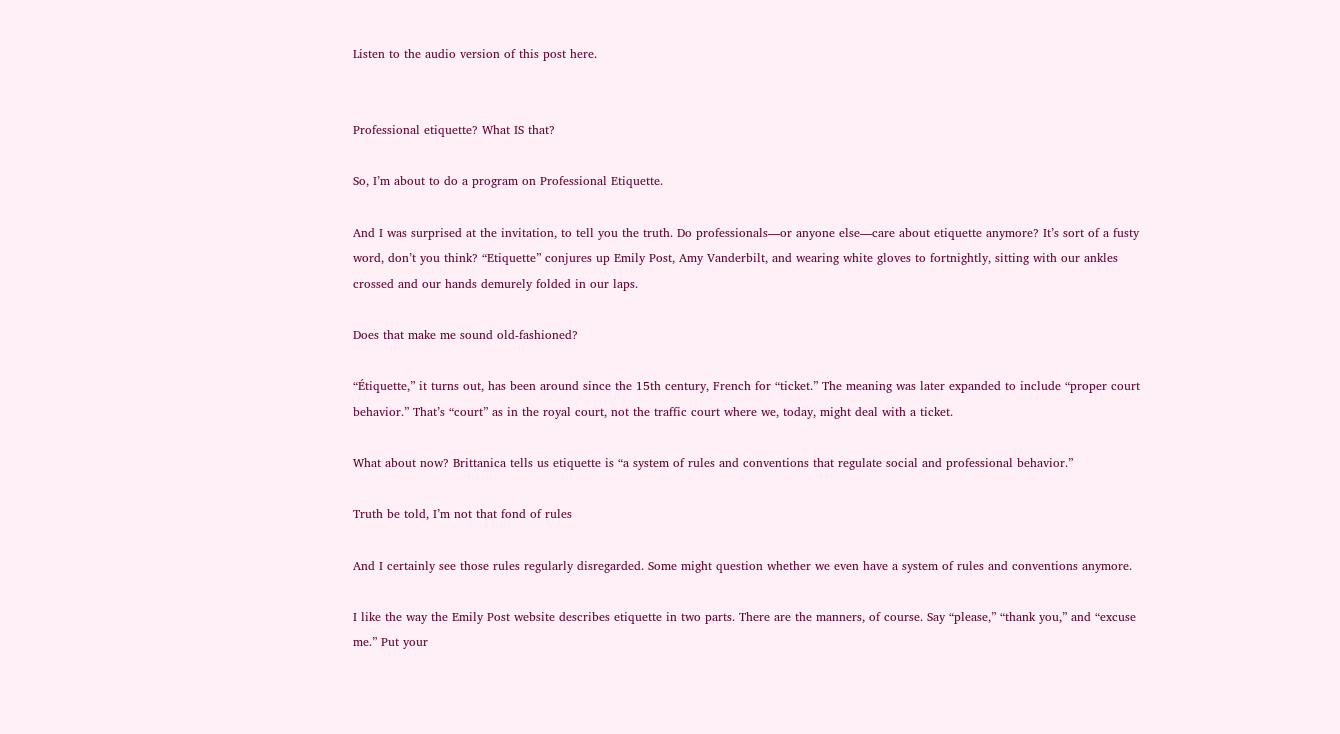Listen to the audio version of this post here.


Professional etiquette? What IS that?

So, I’m about to do a program on Professional Etiquette.

And I was surprised at the invitation, to tell you the truth. Do professionals—or anyone else—care about etiquette anymore? It’s sort of a fusty word, don’t you think? “Etiquette” conjures up Emily Post, Amy Vanderbilt, and wearing white gloves to fortnightly, sitting with our ankles crossed and our hands demurely folded in our laps.

Does that make me sound old-fashioned?

“Étiquette,” it turns out, has been around since the 15th century, French for “ticket.” The meaning was later expanded to include “proper court behavior.” That’s “court” as in the royal court, not the traffic court where we, today, might deal with a ticket.

What about now? Brittanica tells us etiquette is “a system of rules and conventions that regulate social and professional behavior.”

Truth be told, I’m not that fond of rules

And I certainly see those rules regularly disregarded. Some might question whether we even have a system of rules and conventions anymore.

I like the way the Emily Post website describes etiquette in two parts. There are the manners, of course. Say “please,” “thank you,” and “excuse me.” Put your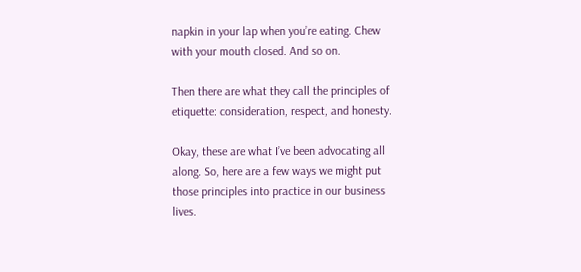napkin in your lap when you’re eating. Chew with your mouth closed. And so on.

Then there are what they call the principles of etiquette: consideration, respect, and honesty.

Okay, these are what I’ve been advocating all along. So, here are a few ways we might put those principles into practice in our business lives.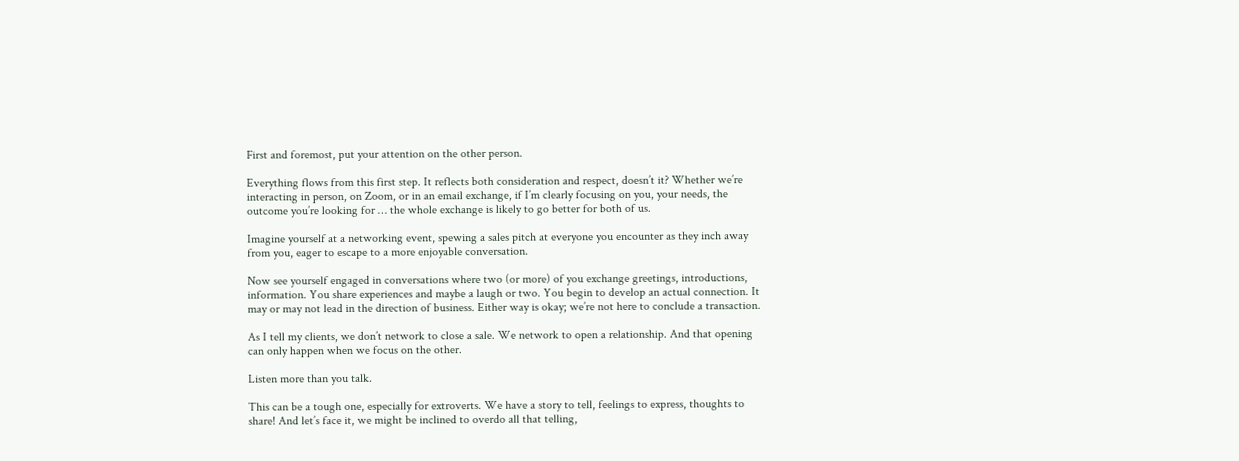First and foremost, put your attention on the other person.

Everything flows from this first step. It reflects both consideration and respect, doesn’t it? Whether we’re interacting in person, on Zoom, or in an email exchange, if I’m clearly focusing on you, your needs, the outcome you’re looking for … the whole exchange is likely to go better for both of us.

Imagine yourself at a networking event, spewing a sales pitch at everyone you encounter as they inch away from you, eager to escape to a more enjoyable conversation.

Now see yourself engaged in conversations where two (or more) of you exchange greetings, introductions, information. You share experiences and maybe a laugh or two. You begin to develop an actual connection. It may or may not lead in the direction of business. Either way is okay; we’re not here to conclude a transaction.

As I tell my clients, we don’t network to close a sale. We network to open a relationship. And that opening can only happen when we focus on the other.

Listen more than you talk.

This can be a tough one, especially for extroverts. We have a story to tell, feelings to express, thoughts to share! And let’s face it, we might be inclined to overdo all that telling,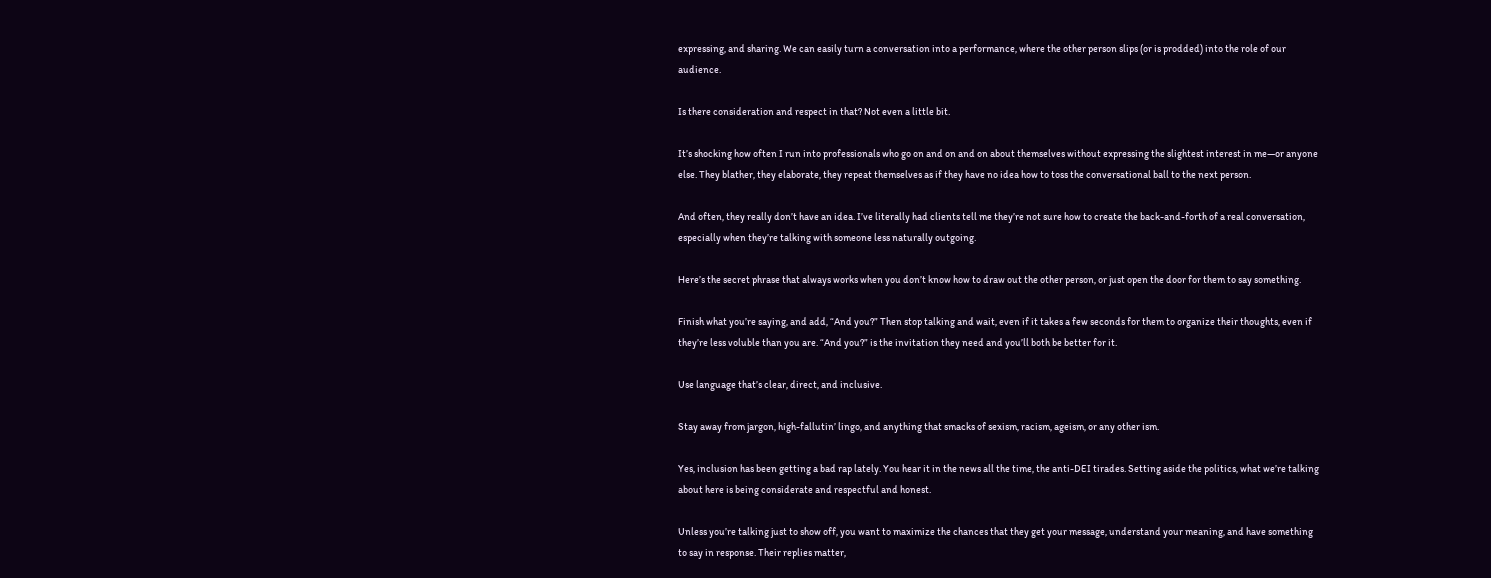expressing, and sharing. We can easily turn a conversation into a performance, where the other person slips (or is prodded) into the role of our audience.

Is there consideration and respect in that? Not even a little bit.

It’s shocking how often I run into professionals who go on and on and on about themselves without expressing the slightest interest in me—or anyone else. They blather, they elaborate, they repeat themselves as if they have no idea how to toss the conversational ball to the next person.

And often, they really don’t have an idea. I’ve literally had clients tell me they’re not sure how to create the back-and-forth of a real conversation, especially when they’re talking with someone less naturally outgoing.

Here’s the secret phrase that always works when you don’t know how to draw out the other person, or just open the door for them to say something.

Finish what you’re saying, and add, “And you?” Then stop talking and wait, even if it takes a few seconds for them to organize their thoughts, even if they’re less voluble than you are. “And you?” is the invitation they need and you’ll both be better for it.

Use language that’s clear, direct, and inclusive.

Stay away from jargon, high-fallutin’ lingo, and anything that smacks of sexism, racism, ageism, or any other ism.

Yes, inclusion has been getting a bad rap lately. You hear it in the news all the time, the anti-DEI tirades. Setting aside the politics, what we’re talking about here is being considerate and respectful and honest.

Unless you’re talking just to show off, you want to maximize the chances that they get your message, understand your meaning, and have something to say in response. Their replies matter,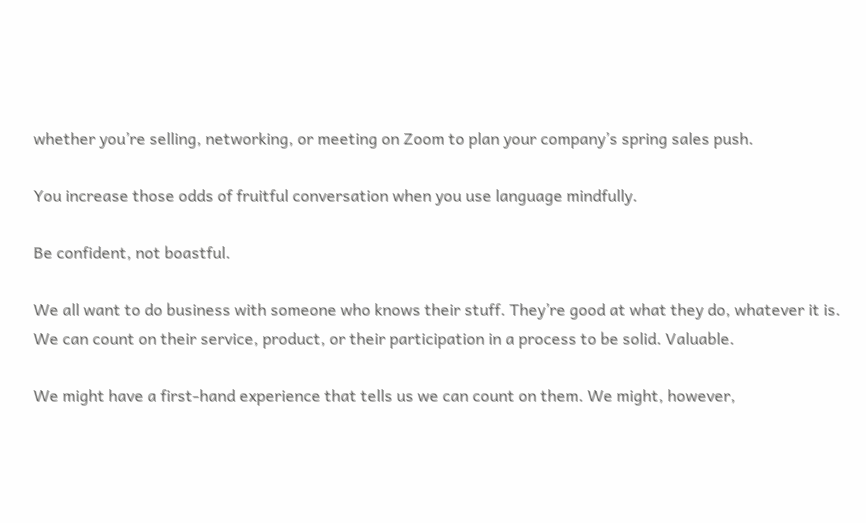whether you’re selling, networking, or meeting on Zoom to plan your company’s spring sales push.

You increase those odds of fruitful conversation when you use language mindfully.

Be confident, not boastful.

We all want to do business with someone who knows their stuff. They’re good at what they do, whatever it is. We can count on their service, product, or their participation in a process to be solid. Valuable.

We might have a first-hand experience that tells us we can count on them. We might, however,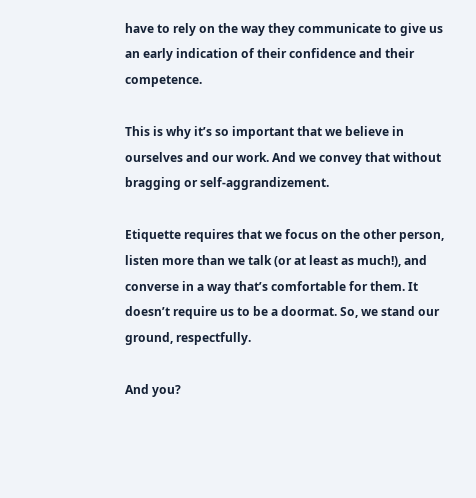have to rely on the way they communicate to give us an early indication of their confidence and their competence.

This is why it’s so important that we believe in ourselves and our work. And we convey that without bragging or self-aggrandizement.

Etiquette requires that we focus on the other person, listen more than we talk (or at least as much!), and converse in a way that’s comfortable for them. It doesn’t require us to be a doormat. So, we stand our ground, respectfully.

And you?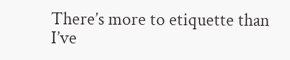There’s more to etiquette than I’ve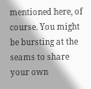mentioned here, of course. You might be bursting at the seams to share your own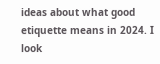ideas about what good etiquette means in 2024. I look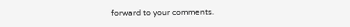forward to your comments.